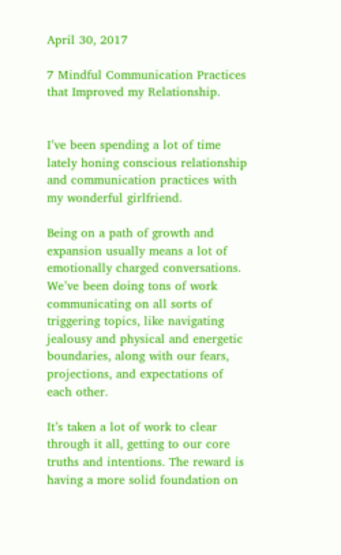April 30, 2017

7 Mindful Communication Practices that Improved my Relationship.


I’ve been spending a lot of time lately honing conscious relationship and communication practices with my wonderful girlfriend.

Being on a path of growth and expansion usually means a lot of emotionally charged conversations. We’ve been doing tons of work communicating on all sorts of triggering topics, like navigating jealousy and physical and energetic boundaries, along with our fears, projections, and expectations of each other.

It’s taken a lot of work to clear through it all, getting to our core truths and intentions. The reward is having a more solid foundation on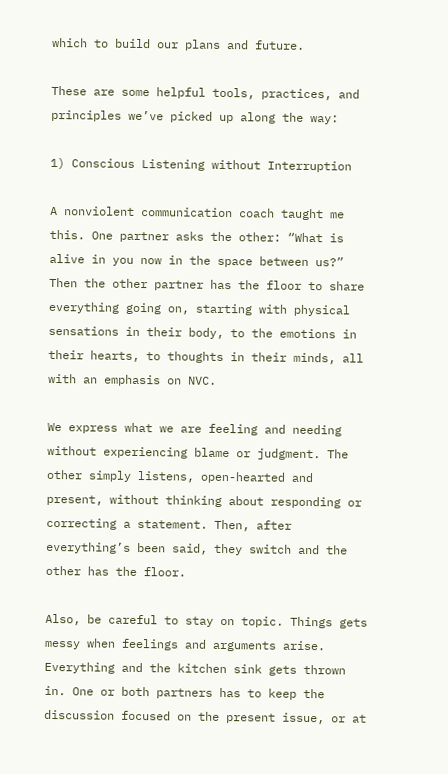which to build our plans and future.

These are some helpful tools, practices, and principles we’ve picked up along the way:

1) Conscious Listening without Interruption

A nonviolent communication coach taught me this. One partner asks the other: “What is alive in you now in the space between us?” Then the other partner has the floor to share everything going on, starting with physical sensations in their body, to the emotions in their hearts, to thoughts in their minds, all with an emphasis on NVC.

We express what we are feeling and needing without experiencing blame or judgment. The other simply listens, open-hearted and present, without thinking about responding or correcting a statement. Then, after everything’s been said, they switch and the other has the floor.

Also, be careful to stay on topic. Things gets messy when feelings and arguments arise. Everything and the kitchen sink gets thrown in. One or both partners has to keep the discussion focused on the present issue, or at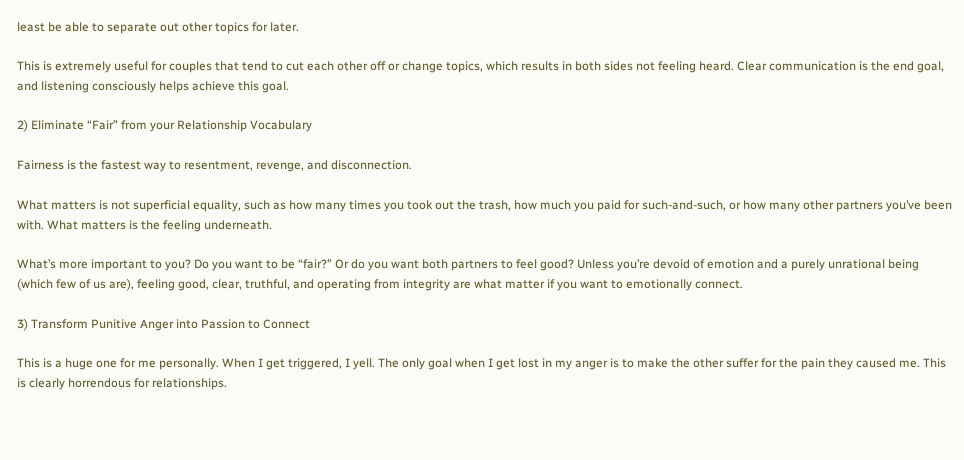least be able to separate out other topics for later.

This is extremely useful for couples that tend to cut each other off or change topics, which results in both sides not feeling heard. Clear communication is the end goal, and listening consciously helps achieve this goal.

2) Eliminate “Fair” from your Relationship Vocabulary

Fairness is the fastest way to resentment, revenge, and disconnection.

What matters is not superficial equality, such as how many times you took out the trash, how much you paid for such-and-such, or how many other partners you’ve been with. What matters is the feeling underneath.

What’s more important to you? Do you want to be “fair?” Or do you want both partners to feel good? Unless you’re devoid of emotion and a purely unrational being (which few of us are), feeling good, clear, truthful, and operating from integrity are what matter if you want to emotionally connect.

3) Transform Punitive Anger into Passion to Connect

This is a huge one for me personally. When I get triggered, I yell. The only goal when I get lost in my anger is to make the other suffer for the pain they caused me. This is clearly horrendous for relationships.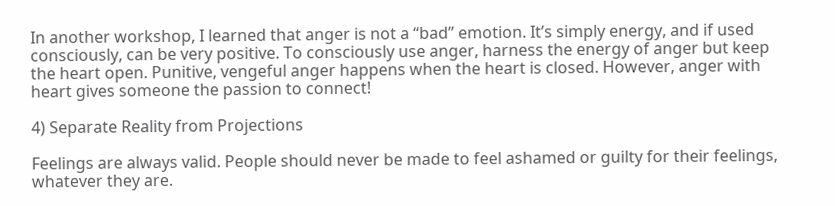In another workshop, I learned that anger is not a “bad” emotion. It’s simply energy, and if used consciously, can be very positive. To consciously use anger, harness the energy of anger but keep the heart open. Punitive, vengeful anger happens when the heart is closed. However, anger with heart gives someone the passion to connect!

4) Separate Reality from Projections

Feelings are always valid. People should never be made to feel ashamed or guilty for their feelings, whatever they are.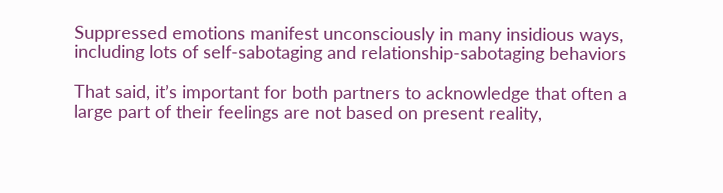Suppressed emotions manifest unconsciously in many insidious ways, including lots of self-sabotaging and relationship-sabotaging behaviors

That said, it’s important for both partners to acknowledge that often a large part of their feelings are not based on present reality,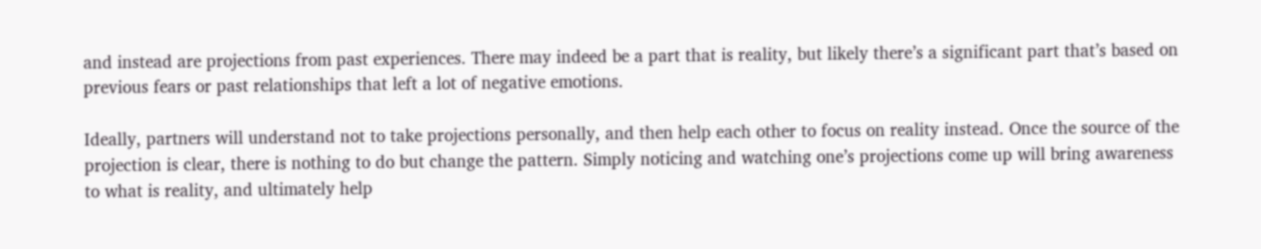and instead are projections from past experiences. There may indeed be a part that is reality, but likely there’s a significant part that’s based on previous fears or past relationships that left a lot of negative emotions.

Ideally, partners will understand not to take projections personally, and then help each other to focus on reality instead. Once the source of the projection is clear, there is nothing to do but change the pattern. Simply noticing and watching one’s projections come up will bring awareness to what is reality, and ultimately help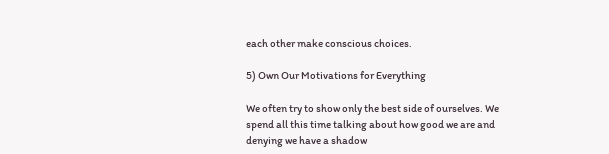each other make conscious choices.

5) Own Our Motivations for Everything

We often try to show only the best side of ourselves. We spend all this time talking about how good we are and denying we have a shadow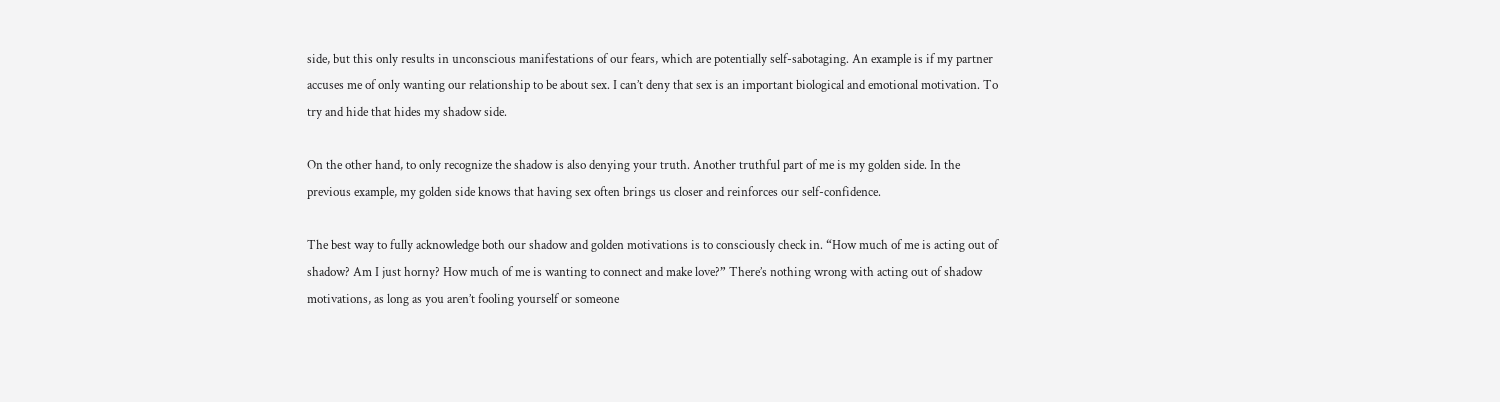side, but this only results in unconscious manifestations of our fears, which are potentially self-sabotaging. An example is if my partner accuses me of only wanting our relationship to be about sex. I can’t deny that sex is an important biological and emotional motivation. To try and hide that hides my shadow side.

On the other hand, to only recognize the shadow is also denying your truth. Another truthful part of me is my golden side. In the previous example, my golden side knows that having sex often brings us closer and reinforces our self-confidence.

The best way to fully acknowledge both our shadow and golden motivations is to consciously check in. “How much of me is acting out of shadow? Am I just horny? How much of me is wanting to connect and make love?” There’s nothing wrong with acting out of shadow motivations, as long as you aren’t fooling yourself or someone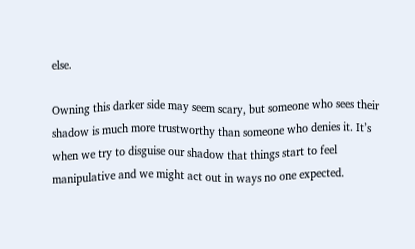else.

Owning this darker side may seem scary, but someone who sees their shadow is much more trustworthy than someone who denies it. It’s when we try to disguise our shadow that things start to feel manipulative and we might act out in ways no one expected.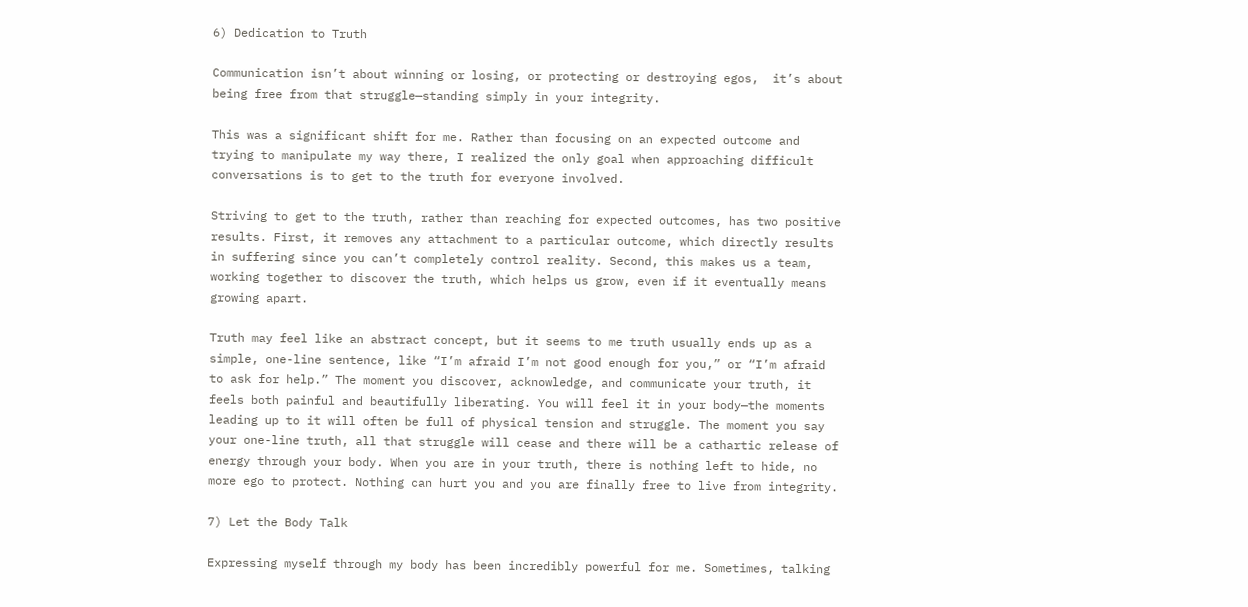6) Dedication to Truth

Communication isn’t about winning or losing, or protecting or destroying egos,  it’s about being free from that struggle—standing simply in your integrity.

This was a significant shift for me. Rather than focusing on an expected outcome and trying to manipulate my way there, I realized the only goal when approaching difficult conversations is to get to the truth for everyone involved.

Striving to get to the truth, rather than reaching for expected outcomes, has two positive results. First, it removes any attachment to a particular outcome, which directly results in suffering since you can’t completely control reality. Second, this makes us a team, working together to discover the truth, which helps us grow, even if it eventually means growing apart.

Truth may feel like an abstract concept, but it seems to me truth usually ends up as a simple, one-line sentence, like “I’m afraid I’m not good enough for you,” or “I’m afraid to ask for help.” The moment you discover, acknowledge, and communicate your truth, it feels both painful and beautifully liberating. You will feel it in your body—the moments leading up to it will often be full of physical tension and struggle. The moment you say your one-line truth, all that struggle will cease and there will be a cathartic release of energy through your body. When you are in your truth, there is nothing left to hide, no more ego to protect. Nothing can hurt you and you are finally free to live from integrity.

7) Let the Body Talk

Expressing myself through my body has been incredibly powerful for me. Sometimes, talking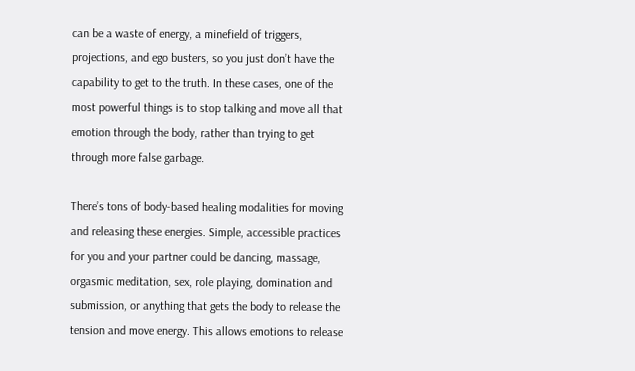can be a waste of energy, a minefield of triggers, projections, and ego busters, so you just don’t have the capability to get to the truth. In these cases, one of the most powerful things is to stop talking and move all that emotion through the body, rather than trying to get through more false garbage.

There’s tons of body-based healing modalities for moving and releasing these energies. Simple, accessible practices for you and your partner could be dancing, massage, orgasmic meditation, sex, role playing, domination and submission, or anything that gets the body to release the tension and move energy. This allows emotions to release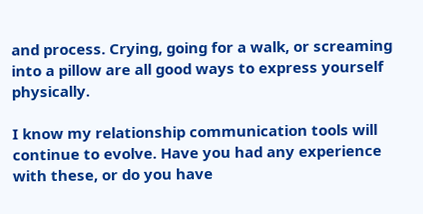and process. Crying, going for a walk, or screaming into a pillow are all good ways to express yourself physically.

I know my relationship communication tools will continue to evolve. Have you had any experience with these, or do you have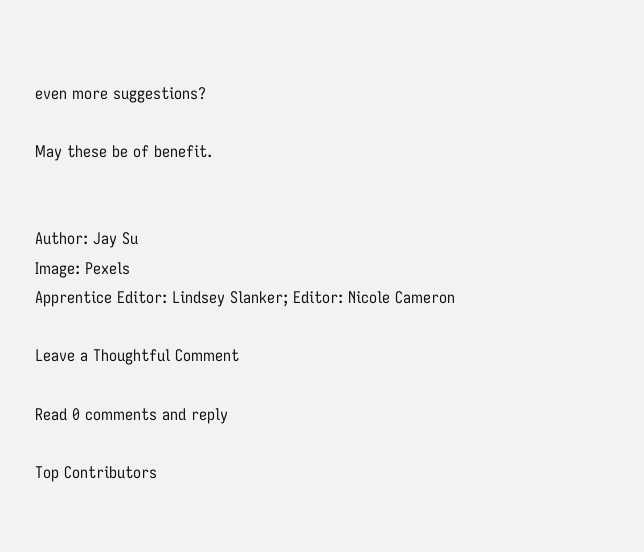even more suggestions?

May these be of benefit.


Author: Jay Su
Image: Pexels
Apprentice Editor: Lindsey Slanker; Editor: Nicole Cameron

Leave a Thoughtful Comment

Read 0 comments and reply

Top Contributors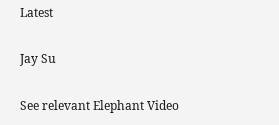Latest

Jay Su

See relevant Elephant Video